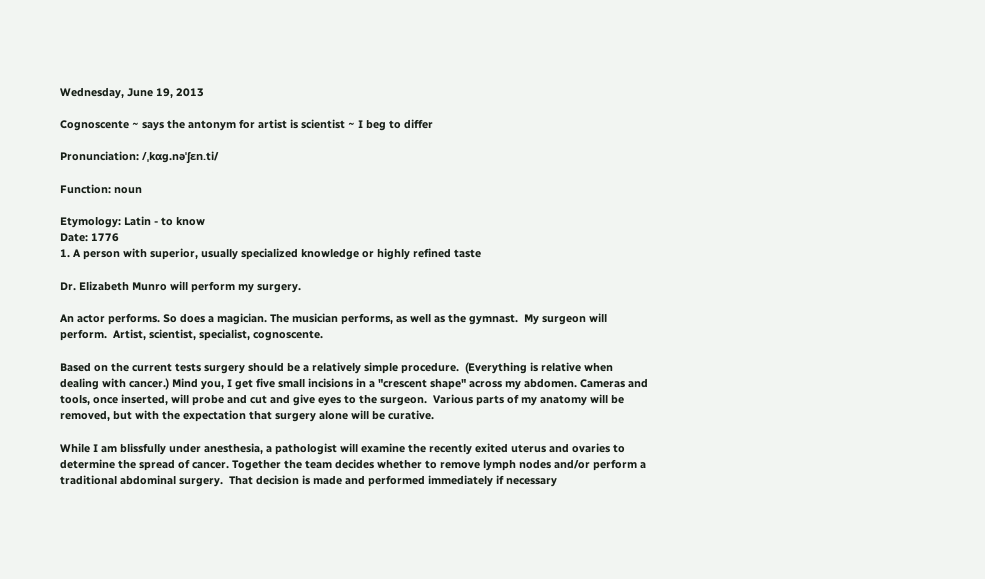Wednesday, June 19, 2013

Cognoscente ~ says the antonym for artist is scientist ~ I beg to differ

Pronunciation: /ˌkɑɡ.nəˈʃɛn.ti/

Function: noun

Etymology: Latin - to know
Date: 1776
1. A person with superior, usually specialized knowledge or highly refined taste

Dr. Elizabeth Munro will perform my surgery.

An actor performs. So does a magician. The musician performs, as well as the gymnast.  My surgeon will perform.  Artist, scientist, specialist, cognoscente.

Based on the current tests surgery should be a relatively simple procedure.  (Everything is relative when dealing with cancer.) Mind you, I get five small incisions in a "crescent shape" across my abdomen. Cameras and tools, once inserted, will probe and cut and give eyes to the surgeon.  Various parts of my anatomy will be removed, but with the expectation that surgery alone will be curative.

While I am blissfully under anesthesia, a pathologist will examine the recently exited uterus and ovaries to determine the spread of cancer. Together the team decides whether to remove lymph nodes and/or perform a traditional abdominal surgery.  That decision is made and performed immediately if necessary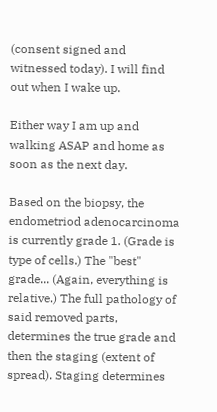(consent signed and witnessed today). I will find out when I wake up.

Either way I am up and walking ASAP and home as soon as the next day.

Based on the biopsy, the endometriod adenocarcinoma is currently grade 1. (Grade is type of cells.) The "best" grade... (Again, everything is relative.) The full pathology of said removed parts, determines the true grade and then the staging (extent of spread). Staging determines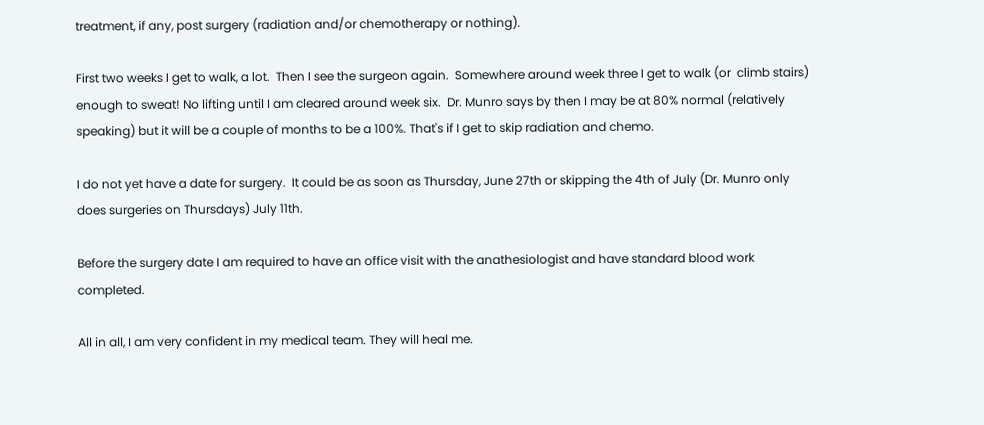treatment, if any, post surgery (radiation and/or chemotherapy or nothing).

First two weeks I get to walk, a lot.  Then I see the surgeon again.  Somewhere around week three I get to walk (or  climb stairs) enough to sweat! No lifting until I am cleared around week six.  Dr. Munro says by then I may be at 80% normal (relatively speaking) but it will be a couple of months to be a 100%. That's if I get to skip radiation and chemo.

I do not yet have a date for surgery.  It could be as soon as Thursday, June 27th or skipping the 4th of July (Dr. Munro only does surgeries on Thursdays) July 11th.

Before the surgery date I am required to have an office visit with the anathesiologist and have standard blood work completed.

All in all, I am very confident in my medical team. They will heal me.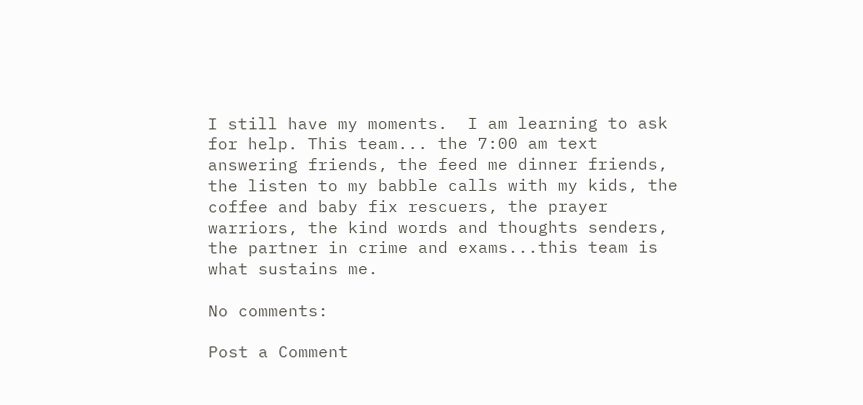I still have my moments.  I am learning to ask for help. This team... the 7:00 am text answering friends, the feed me dinner friends, the listen to my babble calls with my kids, the coffee and baby fix rescuers, the prayer warriors, the kind words and thoughts senders, the partner in crime and exams...this team is what sustains me.

No comments:

Post a Comment